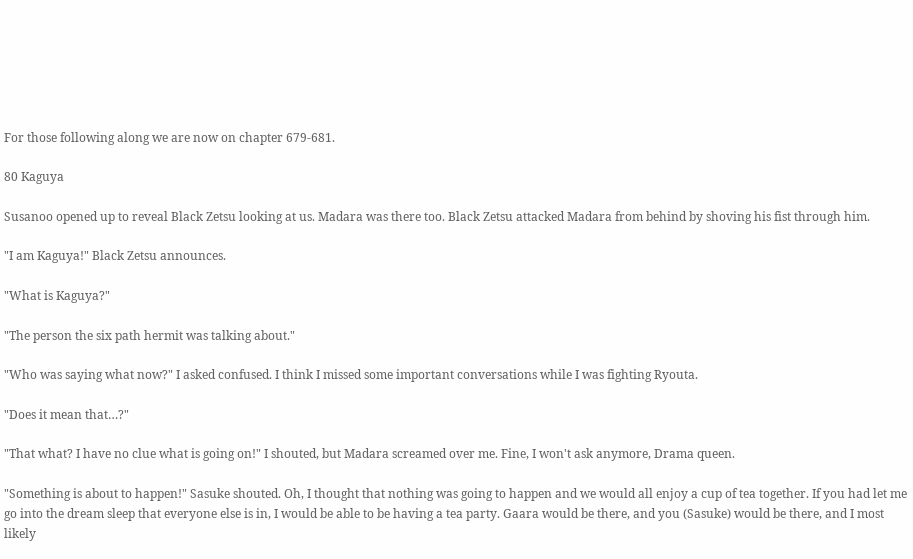For those following along we are now on chapter 679-681.

80 Kaguya

Susanoo opened up to reveal Black Zetsu looking at us. Madara was there too. Black Zetsu attacked Madara from behind by shoving his fist through him.

"I am Kaguya!" Black Zetsu announces.

"What is Kaguya?"

"The person the six path hermit was talking about."

"Who was saying what now?" I asked confused. I think I missed some important conversations while I was fighting Ryouta.

"Does it mean that…?"

"That what? I have no clue what is going on!" I shouted, but Madara screamed over me. Fine, I won't ask anymore, Drama queen.

"Something is about to happen!" Sasuke shouted. Oh, I thought that nothing was going to happen and we would all enjoy a cup of tea together. If you had let me go into the dream sleep that everyone else is in, I would be able to be having a tea party. Gaara would be there, and you (Sasuke) would be there, and I most likely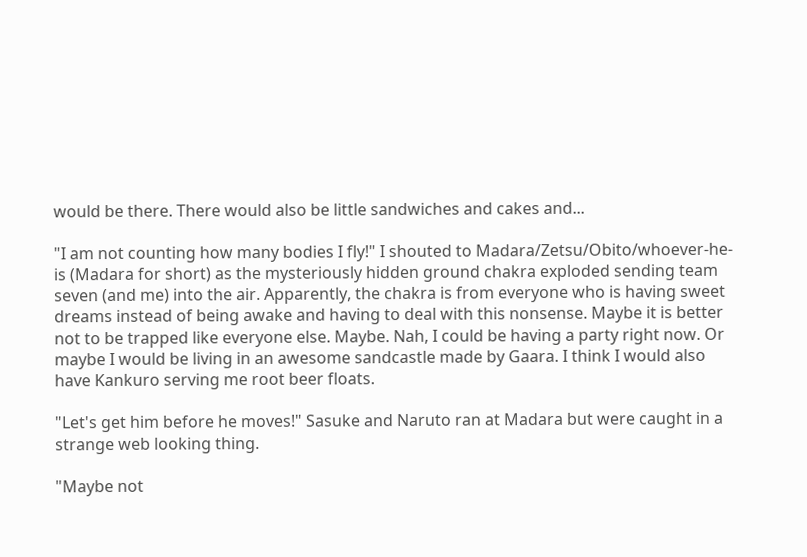would be there. There would also be little sandwiches and cakes and...

"I am not counting how many bodies I fly!" I shouted to Madara/Zetsu/Obito/whoever-he-is (Madara for short) as the mysteriously hidden ground chakra exploded sending team seven (and me) into the air. Apparently, the chakra is from everyone who is having sweet dreams instead of being awake and having to deal with this nonsense. Maybe it is better not to be trapped like everyone else. Maybe. Nah, I could be having a party right now. Or maybe I would be living in an awesome sandcastle made by Gaara. I think I would also have Kankuro serving me root beer floats.

"Let's get him before he moves!" Sasuke and Naruto ran at Madara but were caught in a strange web looking thing.

"Maybe not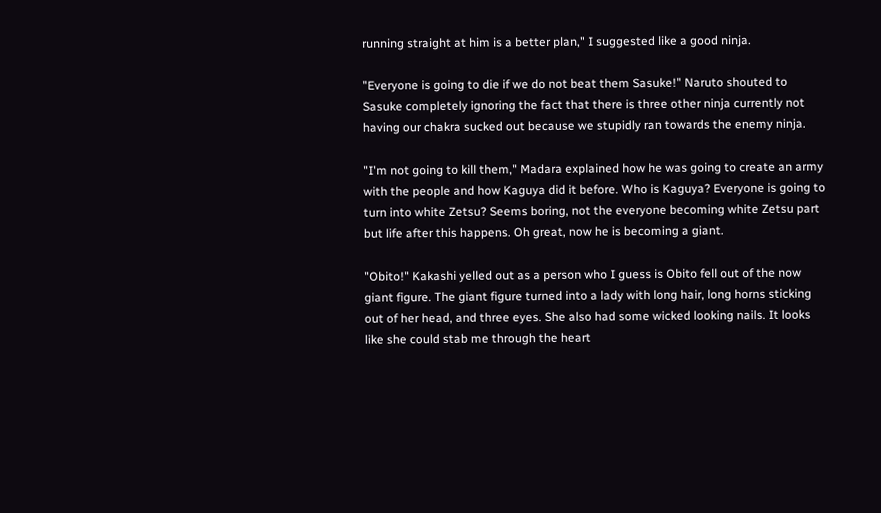running straight at him is a better plan," I suggested like a good ninja.

"Everyone is going to die if we do not beat them Sasuke!" Naruto shouted to Sasuke completely ignoring the fact that there is three other ninja currently not having our chakra sucked out because we stupidly ran towards the enemy ninja.

"I'm not going to kill them," Madara explained how he was going to create an army with the people and how Kaguya did it before. Who is Kaguya? Everyone is going to turn into white Zetsu? Seems boring, not the everyone becoming white Zetsu part but life after this happens. Oh great, now he is becoming a giant.

"Obito!" Kakashi yelled out as a person who I guess is Obito fell out of the now giant figure. The giant figure turned into a lady with long hair, long horns sticking out of her head, and three eyes. She also had some wicked looking nails. It looks like she could stab me through the heart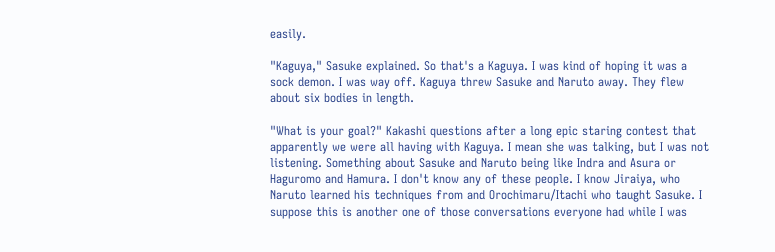easily.

"Kaguya," Sasuke explained. So that's a Kaguya. I was kind of hoping it was a sock demon. I was way off. Kaguya threw Sasuke and Naruto away. They flew about six bodies in length.

"What is your goal?" Kakashi questions after a long epic staring contest that apparently we were all having with Kaguya. I mean she was talking, but I was not listening. Something about Sasuke and Naruto being like Indra and Asura or Haguromo and Hamura. I don't know any of these people. I know Jiraiya, who Naruto learned his techniques from and Orochimaru/Itachi who taught Sasuke. I suppose this is another one of those conversations everyone had while I was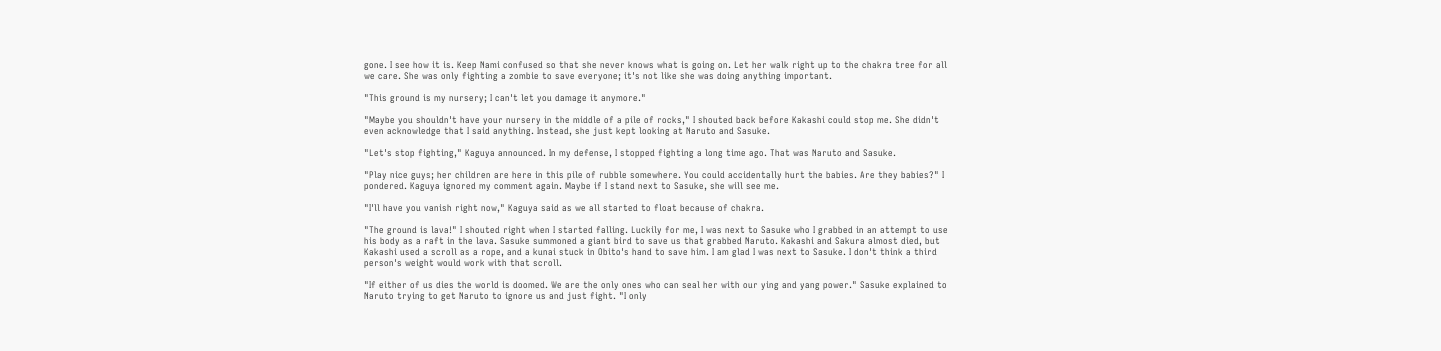gone. I see how it is. Keep Nami confused so that she never knows what is going on. Let her walk right up to the chakra tree for all we care. She was only fighting a zombie to save everyone; it's not like she was doing anything important.

"This ground is my nursery; I can't let you damage it anymore."

"Maybe you shouldn't have your nursery in the middle of a pile of rocks," I shouted back before Kakashi could stop me. She didn't even acknowledge that I said anything. Instead, she just kept looking at Naruto and Sasuke.

"Let's stop fighting," Kaguya announced. In my defense, I stopped fighting a long time ago. That was Naruto and Sasuke.

"Play nice guys; her children are here in this pile of rubble somewhere. You could accidentally hurt the babies. Are they babies?" I pondered. Kaguya ignored my comment again. Maybe if I stand next to Sasuke, she will see me.

"I'll have you vanish right now," Kaguya said as we all started to float because of chakra.

"The ground is lava!" I shouted right when I started falling. Luckily for me, I was next to Sasuke who I grabbed in an attempt to use his body as a raft in the lava. Sasuke summoned a giant bird to save us that grabbed Naruto. Kakashi and Sakura almost died, but Kakashi used a scroll as a rope, and a kunai stuck in Obito's hand to save him. I am glad I was next to Sasuke. I don't think a third person's weight would work with that scroll.

"If either of us dies the world is doomed. We are the only ones who can seal her with our ying and yang power." Sasuke explained to Naruto trying to get Naruto to ignore us and just fight. "I only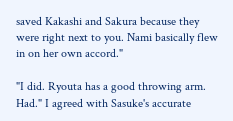saved Kakashi and Sakura because they were right next to you. Nami basically flew in on her own accord."

"I did. Ryouta has a good throwing arm. Had." I agreed with Sasuke's accurate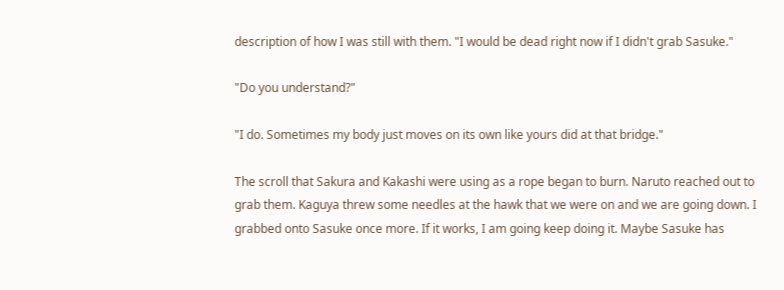description of how I was still with them. "I would be dead right now if I didn't grab Sasuke."

"Do you understand?"

"I do. Sometimes my body just moves on its own like yours did at that bridge."

The scroll that Sakura and Kakashi were using as a rope began to burn. Naruto reached out to grab them. Kaguya threw some needles at the hawk that we were on and we are going down. I grabbed onto Sasuke once more. If it works, I am going keep doing it. Maybe Sasuke has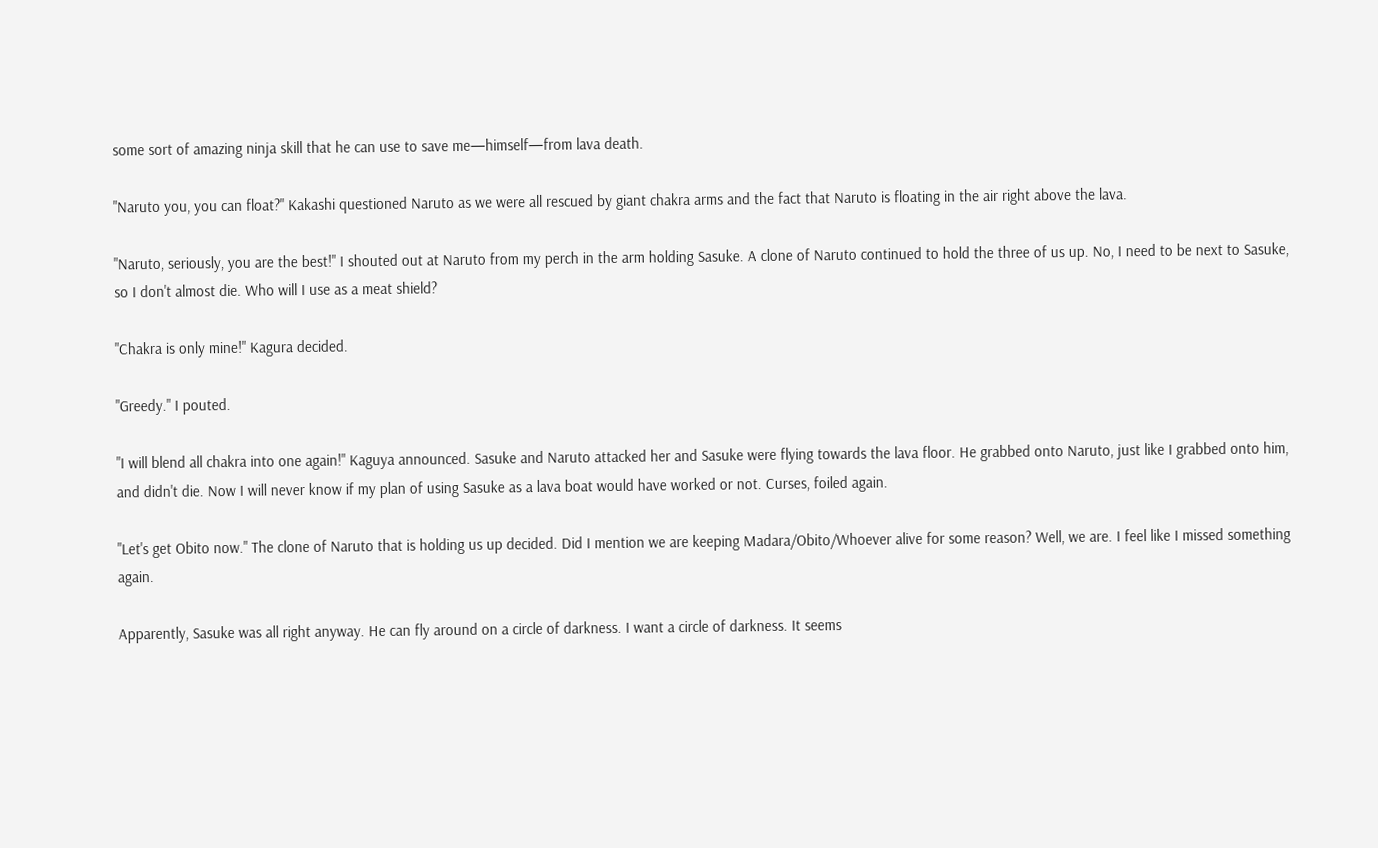some sort of amazing ninja skill that he can use to save me—himself—from lava death.

"Naruto you, you can float?" Kakashi questioned Naruto as we were all rescued by giant chakra arms and the fact that Naruto is floating in the air right above the lava.

"Naruto, seriously, you are the best!" I shouted out at Naruto from my perch in the arm holding Sasuke. A clone of Naruto continued to hold the three of us up. No, I need to be next to Sasuke, so I don't almost die. Who will I use as a meat shield?

"Chakra is only mine!" Kagura decided.

"Greedy." I pouted.

"I will blend all chakra into one again!" Kaguya announced. Sasuke and Naruto attacked her and Sasuke were flying towards the lava floor. He grabbed onto Naruto, just like I grabbed onto him, and didn't die. Now I will never know if my plan of using Sasuke as a lava boat would have worked or not. Curses, foiled again.

"Let's get Obito now." The clone of Naruto that is holding us up decided. Did I mention we are keeping Madara/Obito/Whoever alive for some reason? Well, we are. I feel like I missed something again.

Apparently, Sasuke was all right anyway. He can fly around on a circle of darkness. I want a circle of darkness. It seems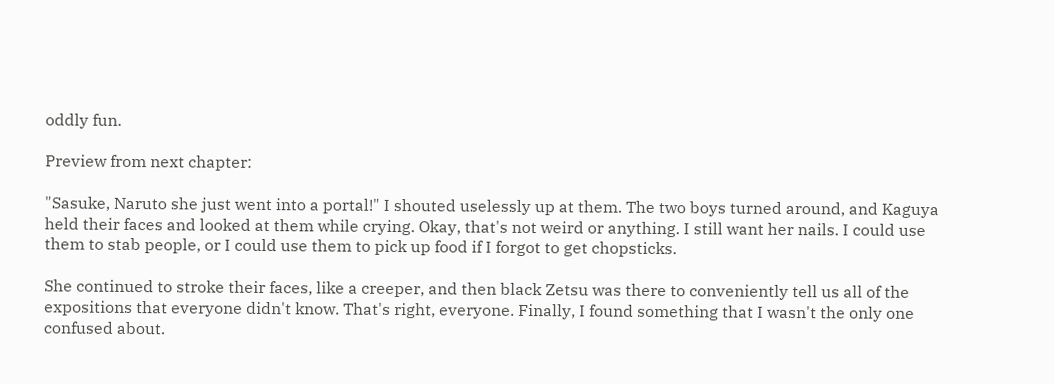oddly fun.

Preview from next chapter:

"Sasuke, Naruto she just went into a portal!" I shouted uselessly up at them. The two boys turned around, and Kaguya held their faces and looked at them while crying. Okay, that's not weird or anything. I still want her nails. I could use them to stab people, or I could use them to pick up food if I forgot to get chopsticks.

She continued to stroke their faces, like a creeper, and then black Zetsu was there to conveniently tell us all of the expositions that everyone didn't know. That's right, everyone. Finally, I found something that I wasn't the only one confused about.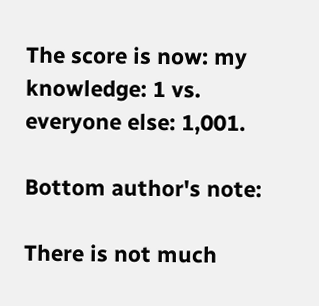The score is now: my knowledge: 1 vs. everyone else: 1,001.

Bottom author's note:

There is not much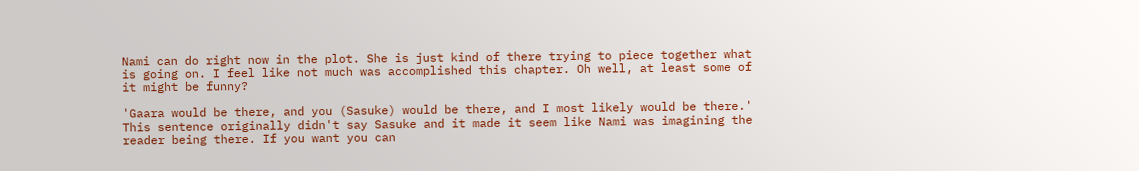Nami can do right now in the plot. She is just kind of there trying to piece together what is going on. I feel like not much was accomplished this chapter. Oh well, at least some of it might be funny?

'Gaara would be there, and you (Sasuke) would be there, and I most likely would be there.' This sentence originally didn't say Sasuke and it made it seem like Nami was imagining the reader being there. If you want you can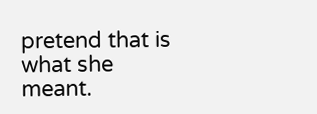pretend that is what she meant.